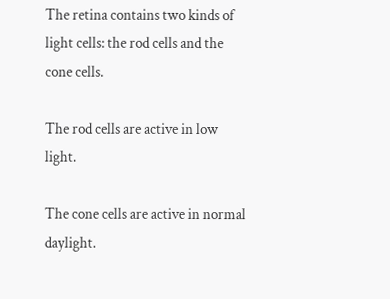The retina contains two kinds of light cells: the rod cells and the cone cells.

The rod cells are active in low light.

The cone cells are active in normal daylight.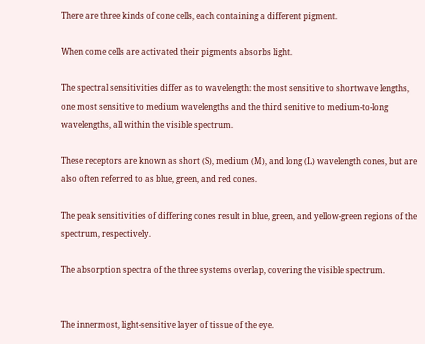There are three kinds of cone cells, each containing a different pigment.

When come cells are activated their pigments absorbs light.

The spectral sensitivities differ as to wavelength: the most sensitive to shortwave lengths, one most sensitive to medium wavelengths and the third senitive to medium-to-long wavelengths, all within the visible spectrum.

These receptors are known as short (S), medium (M), and long (L) wavelength cones, but are also often referred to as blue, green, and red cones.

The peak sensitivities of differing cones result in blue, green, and yellow-green regions of the spectrum, respectively.

The absorption spectra of the three systems overlap, covering the visible spectrum.


The innermost, light-sensitive layer of tissue of the eye.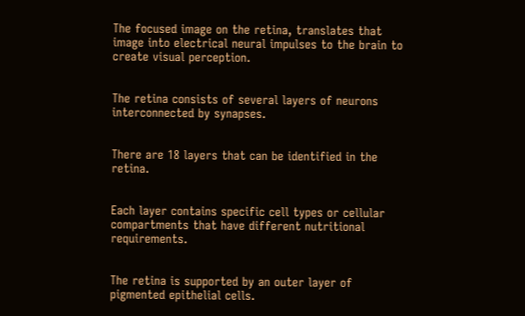The focused image on the retina, translates that image into electrical neural impulses to the brain to create visual perception.


The retina consists of several layers of neurons interconnected by synapses.


There are 18 layers that can be identified in the retina.


Each layer contains specific cell types or cellular compartments that have different nutritional requirements.


The retina is supported by an outer layer of pigmented epithelial cells.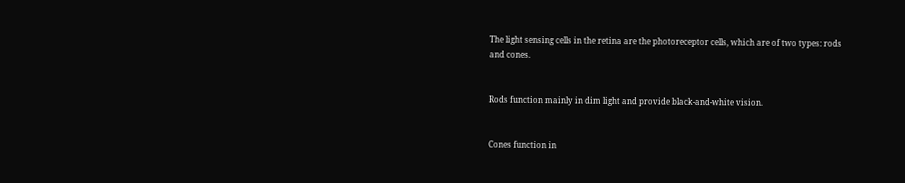The light sensing cells in the retina are the photoreceptor cells, which are of two types: rods and cones.


Rods function mainly in dim light and provide black-and-white vision.


Cones function in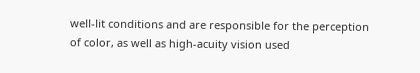well-lit conditions and are responsible for the perception of color, as well as high-acuity vision used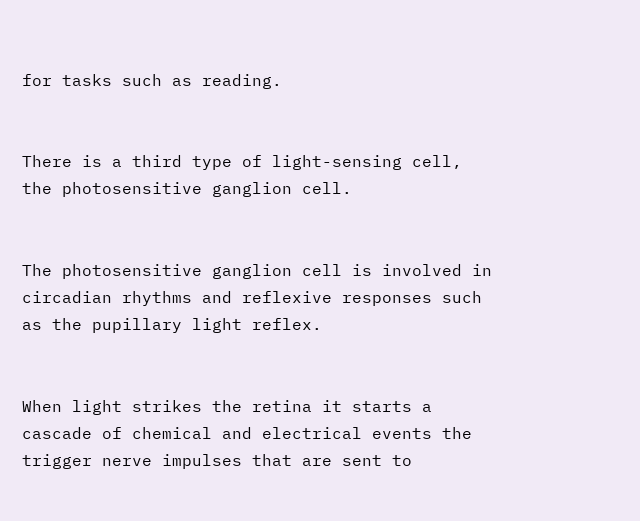for tasks such as reading.


There is a third type of light-sensing cell, the photosensitive ganglion cell.


The photosensitive ganglion cell is involved in circadian rhythms and reflexive responses such as the pupillary light reflex.


When light strikes the retina it starts a cascade of chemical and electrical events the trigger nerve impulses that are sent to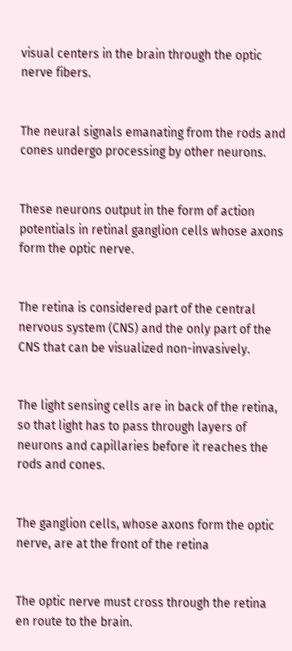visual centers in the brain through the optic nerve fibers.


The neural signals emanating from the rods and cones undergo processing by other neurons.


These neurons output in the form of action potentials in retinal ganglion cells whose axons form the optic nerve.


The retina is considered part of the central nervous system (CNS) and the only part of the CNS that can be visualized non-invasively.


The light sensing cells are in back of the retina, so that light has to pass through layers of neurons and capillaries before it reaches the rods and cones.


The ganglion cells, whose axons form the optic nerve, are at the front of the retina


The optic nerve must cross through the retina en route to the brain.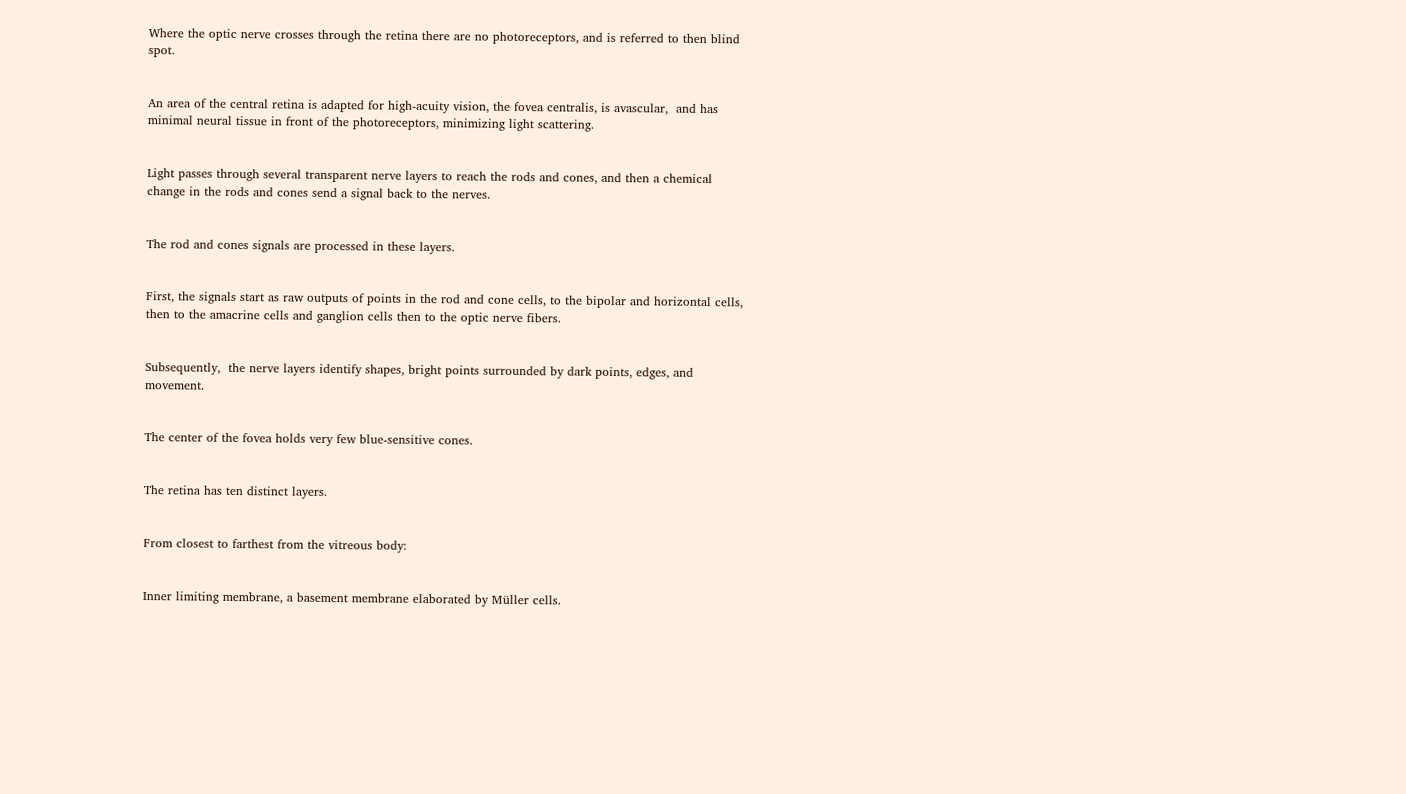Where the optic nerve crosses through the retina there are no photoreceptors, and is referred to then blind spot.


An area of the central retina is adapted for high-acuity vision, the fovea centralis, is avascular,  and has minimal neural tissue in front of the photoreceptors, minimizing light scattering.


Light passes through several transparent nerve layers to reach the rods and cones, and then a chemical change in the rods and cones send a signal back to the nerves.


The rod and cones signals are processed in these layers.


First, the signals start as raw outputs of points in the rod and cone cells, to the bipolar and horizontal cells, then to the amacrine cells and ganglion cells then to the optic nerve fibers.


Subsequently,  the nerve layers identify shapes, bright points surrounded by dark points, edges, and movement.


The center of the fovea holds very few blue-sensitive cones.


The retina has ten distinct layers.


From closest to farthest from the vitreous body:


Inner limiting membrane, a basement membrane elaborated by Müller cells.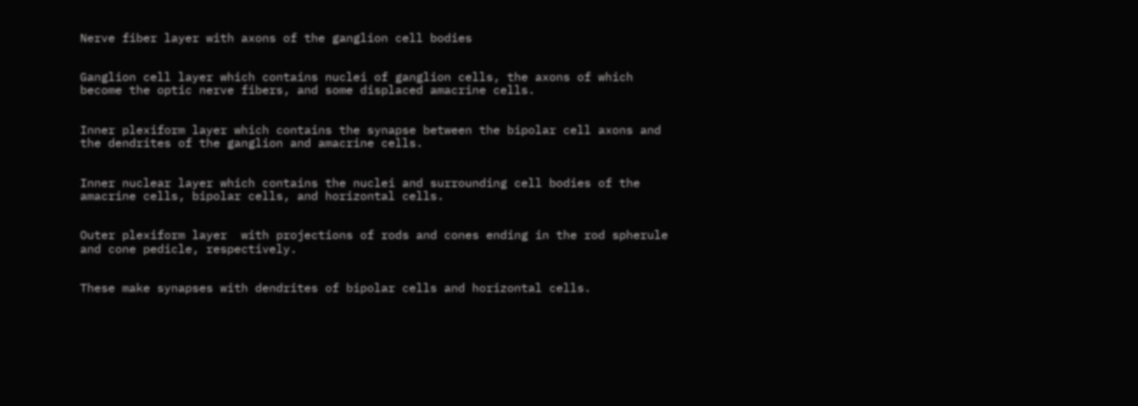Nerve fiber layer with axons of the ganglion cell bodies


Ganglion cell layer which contains nuclei of ganglion cells, the axons of which become the optic nerve fibers, and some displaced amacrine cells.


Inner plexiform layer which contains the synapse between the bipolar cell axons and the dendrites of the ganglion and amacrine cells.


Inner nuclear layer which contains the nuclei and surrounding cell bodies of the amacrine cells, bipolar cells, and horizontal cells.


Outer plexiform layer  with projections of rods and cones ending in the rod spherule and cone pedicle, respectively.


These make synapses with dendrites of bipolar cells and horizontal cells.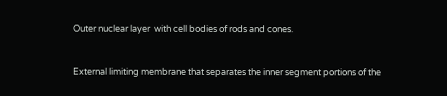Outer nuclear layer  with cell bodies of rods and cones.


External limiting membrane that separates the inner segment portions of the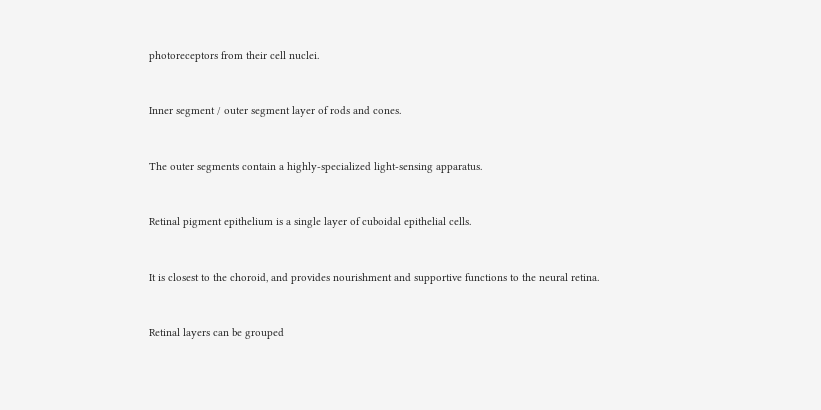photoreceptors from their cell nuclei.


Inner segment / outer segment layer of rods and cones.


The outer segments contain a highly-specialized light-sensing apparatus.


Retinal pigment epithelium is a single layer of cuboidal epithelial cells.


It is closest to the choroid, and provides nourishment and supportive functions to the neural retina.


Retinal layers can be grouped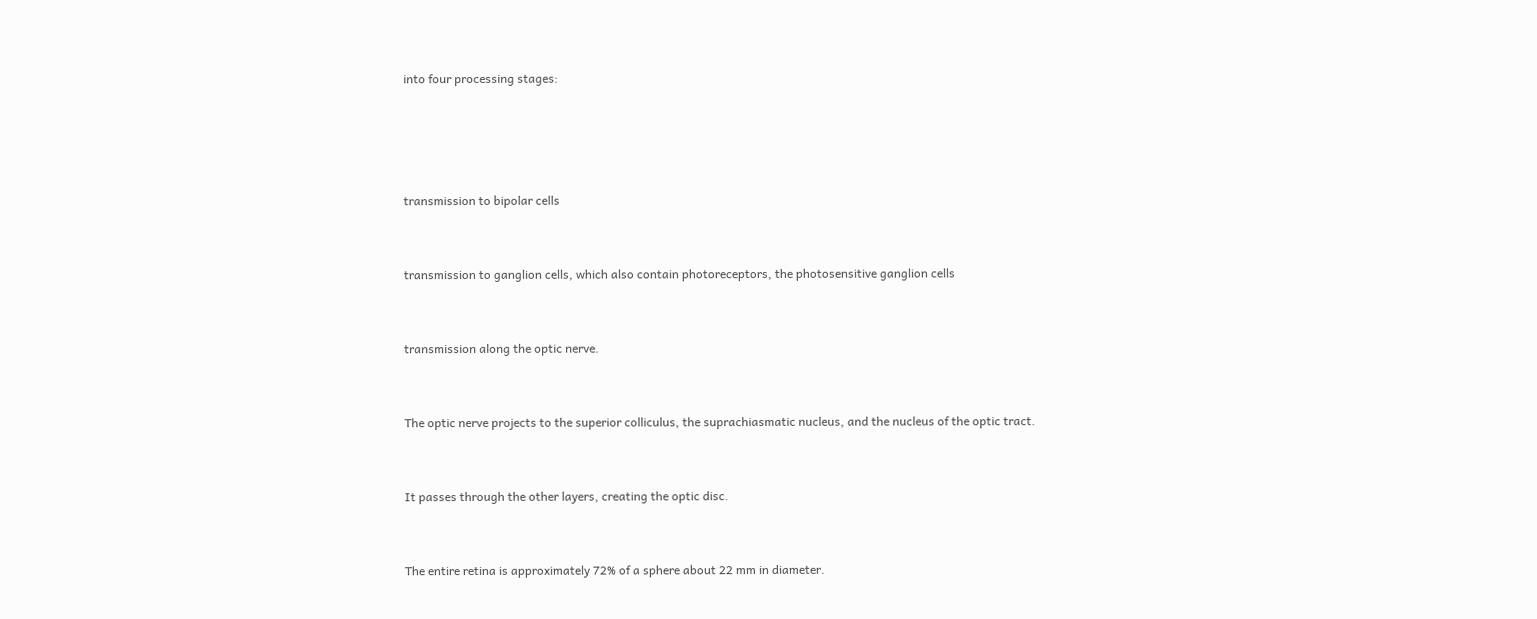into four processing stages:




transmission to bipolar cells


transmission to ganglion cells, which also contain photoreceptors, the photosensitive ganglion cells


transmission along the optic nerve.


The optic nerve projects to the superior colliculus, the suprachiasmatic nucleus, and the nucleus of the optic tract.


It passes through the other layers, creating the optic disc.


The entire retina is approximately 72% of a sphere about 22 mm in diameter.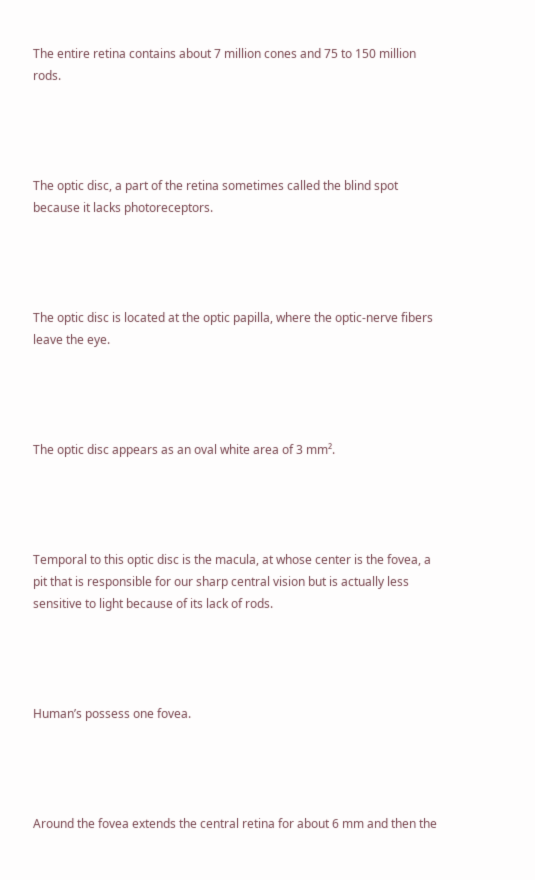The entire retina contains about 7 million cones and 75 to 150 million rods.




The optic disc, a part of the retina sometimes called the blind spot because it lacks photoreceptors.




The optic disc is located at the optic papilla, where the optic-nerve fibers leave the eye.




The optic disc appears as an oval white area of 3 mm².




Temporal to this optic disc is the macula, at whose center is the fovea, a pit that is responsible for our sharp central vision but is actually less sensitive to light because of its lack of rods.




Human’s possess one fovea.




Around the fovea extends the central retina for about 6 mm and then the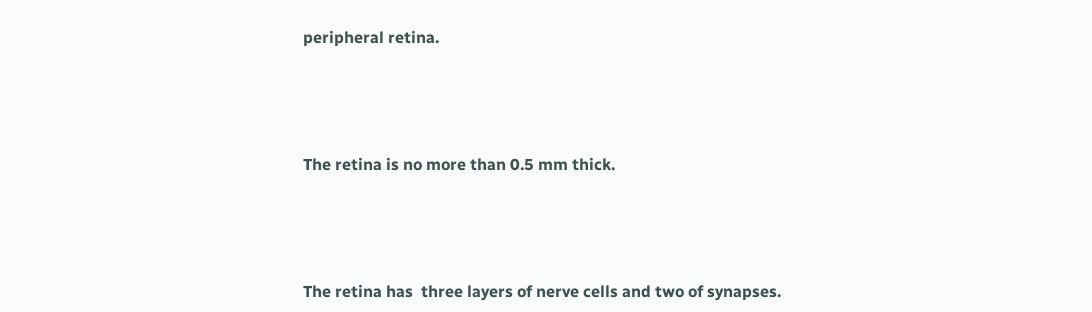peripheral retina.




The retina is no more than 0.5 mm thick.




The retina has  three layers of nerve cells and two of synapses.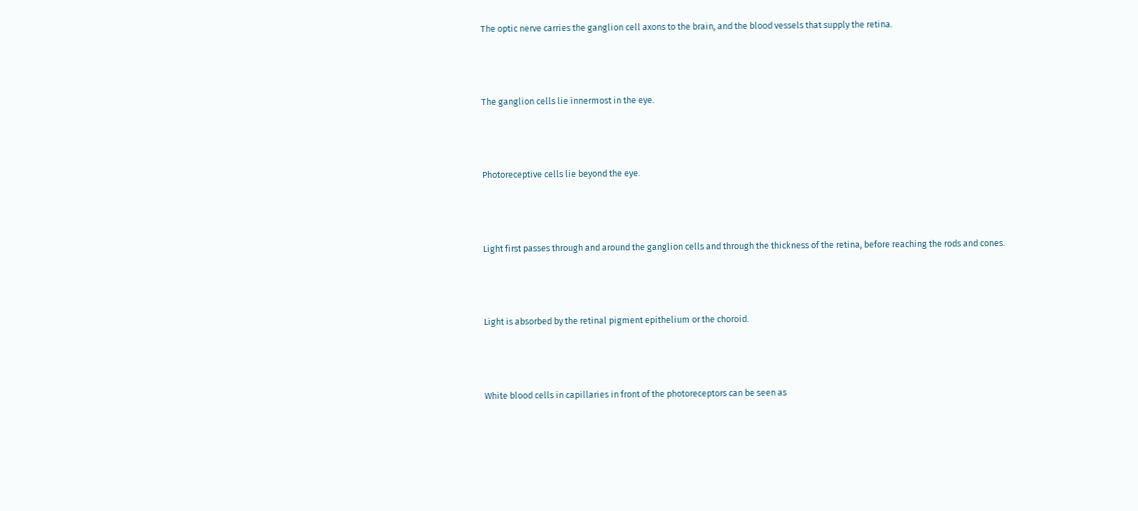The optic nerve carries the ganglion cell axons to the brain, and the blood vessels that supply the retina.




The ganglion cells lie innermost in the eye.




Photoreceptive cells lie beyond the eye.




Light first passes through and around the ganglion cells and through the thickness of the retina, before reaching the rods and cones.




Light is absorbed by the retinal pigment epithelium or the choroid.




White blood cells in capillaries in front of the photoreceptors can be seen as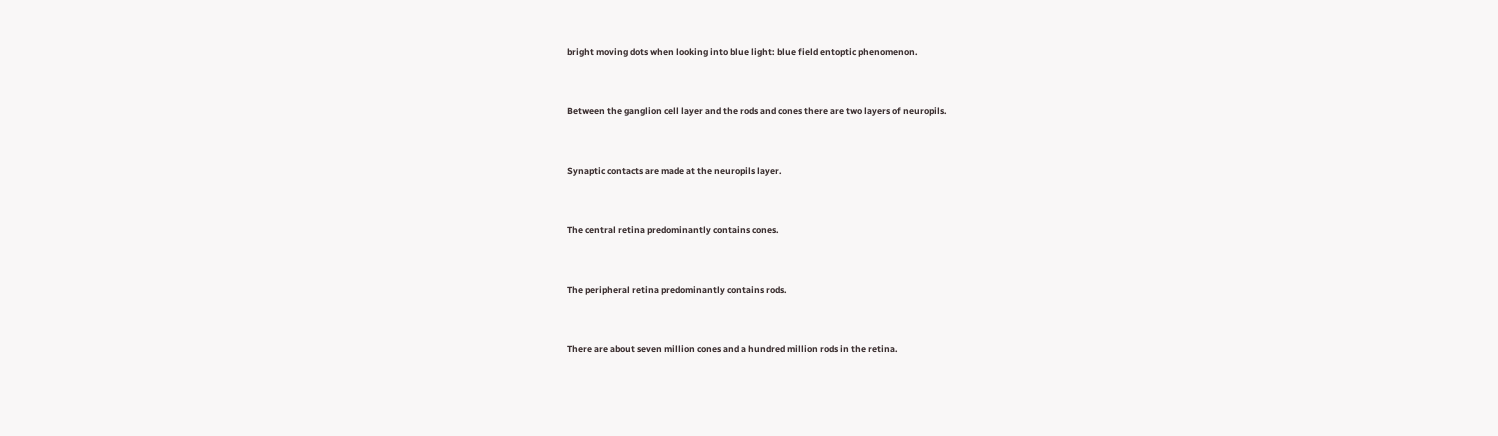bright moving dots when looking into blue light: blue field entoptic phenomenon.




Between the ganglion cell layer and the rods and cones there are two layers of neuropils.




Synaptic contacts are made at the neuropils layer.




The central retina predominantly contains cones.




The peripheral retina predominantly contains rods.




There are about seven million cones and a hundred million rods in the retina.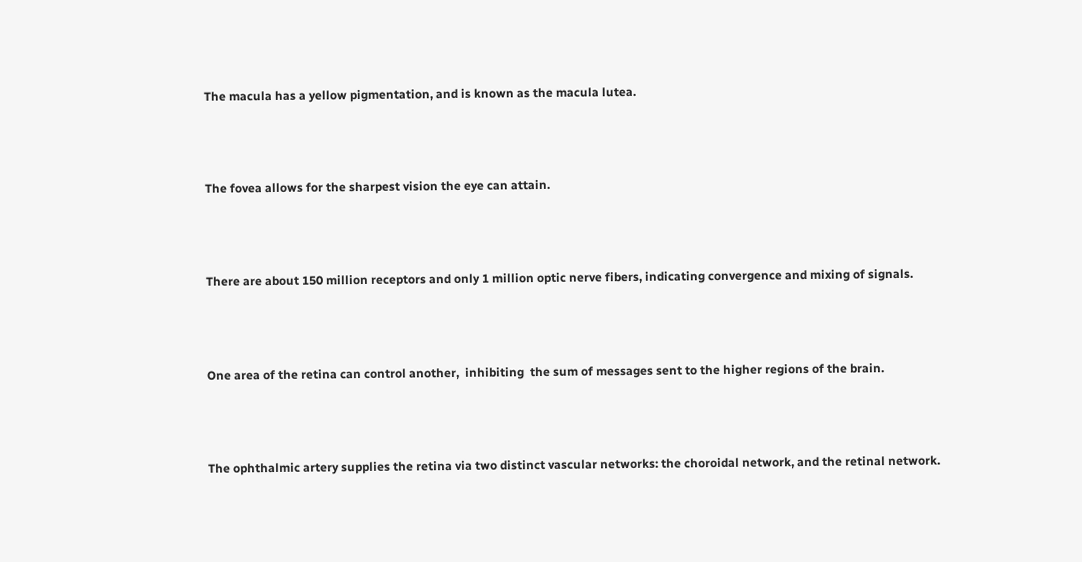The macula has a yellow pigmentation, and is known as the macula lutea.




The fovea allows for the sharpest vision the eye can attain.




There are about 150 million receptors and only 1 million optic nerve fibers, indicating convergence and mixing of signals.




One area of the retina can control another,  inhibiting  the sum of messages sent to the higher regions of the brain.




The ophthalmic artery supplies the retina via two distinct vascular networks: the choroidal network, and the retinal network.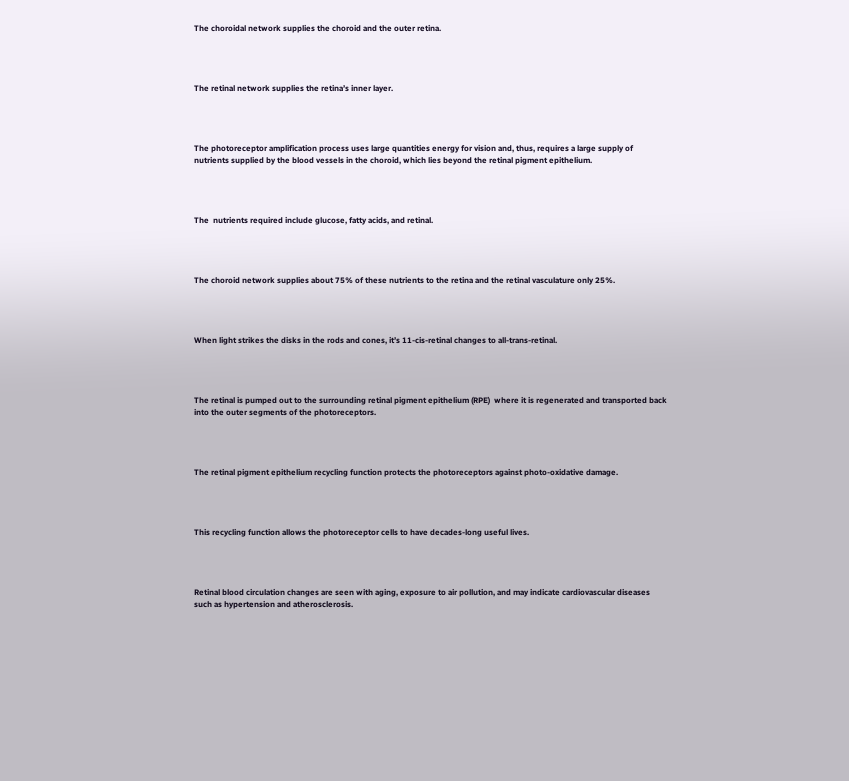The choroidal network supplies the choroid and the outer retina.




The retinal network supplies the retina’s inner layer.




The photoreceptor amplification process uses large quantities energy for vision and, thus, requires a large supply of nutrients supplied by the blood vessels in the choroid, which lies beyond the retinal pigment epithelium.




The  nutrients required include glucose, fatty acids, and retinal.




The choroid network supplies about 75% of these nutrients to the retina and the retinal vasculature only 25%.




When light strikes the disks in the rods and cones, it’s 11-cis-retinal changes to all-trans-retinal.




The retinal is pumped out to the surrounding retinal pigment epithelium (RPE)  where it is regenerated and transported back into the outer segments of the photoreceptors.




The retinal pigment epithelium recycling function protects the photoreceptors against photo-oxidative damage.




This recycling function allows the photoreceptor cells to have decades-long useful lives.




Retinal blood circulation changes are seen with aging, exposure to air pollution, and may indicate cardiovascular diseases such as hypertension and atherosclerosis.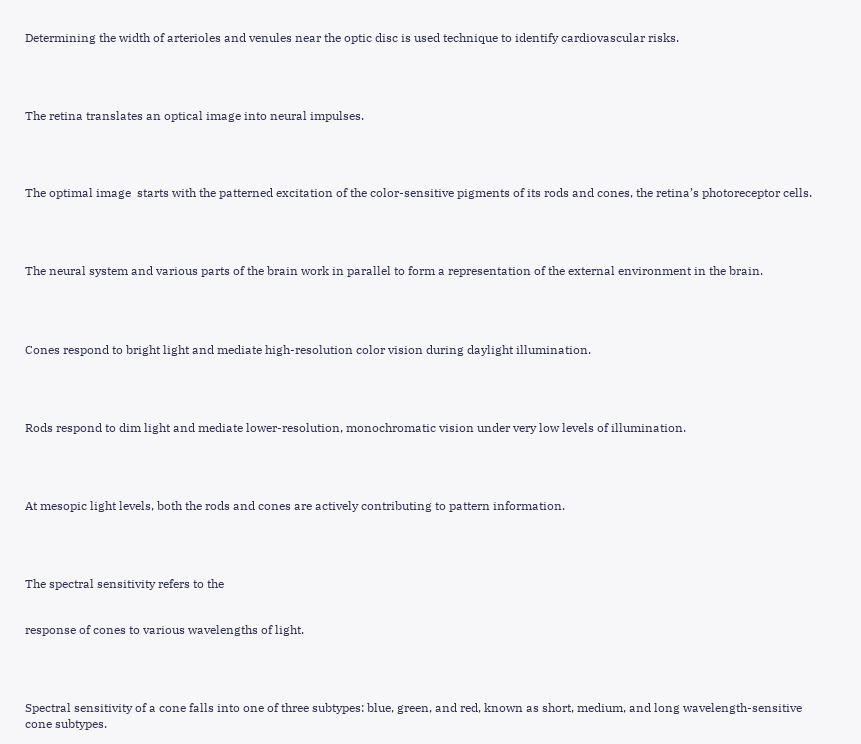Determining the width of arterioles and venules near the optic disc is used technique to identify cardiovascular risks.




The retina translates an optical image into neural impulses.




The optimal image  starts with the patterned excitation of the color-sensitive pigments of its rods and cones, the retina’s photoreceptor cells.




The neural system and various parts of the brain work in parallel to form a representation of the external environment in the brain.




Cones respond to bright light and mediate high-resolution color vision during daylight illumination.




Rods respond to dim light and mediate lower-resolution, monochromatic vision under very low levels of illumination.




At mesopic light levels, both the rods and cones are actively contributing to pattern information.




The spectral sensitivity refers to the


response of cones to various wavelengths of light.




Spectral sensitivity of a cone falls into one of three subtypes: blue, green, and red, known as short, medium, and long wavelength-sensitive cone subtypes.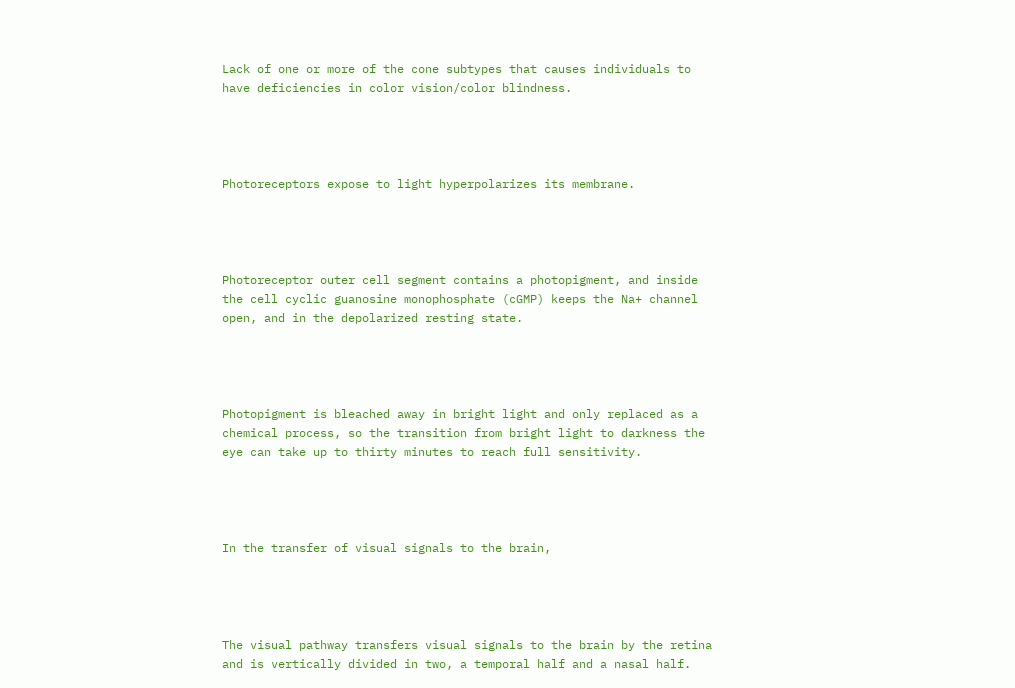Lack of one or more of the cone subtypes that causes individuals to have deficiencies in color vision/color blindness.




Photoreceptors expose to light hyperpolarizes its membrane.




Photoreceptor outer cell segment contains a photopigment, and inside the cell cyclic guanosine monophosphate (cGMP) keeps the Na+ channel open, and in the depolarized resting state.




Photopigment is bleached away in bright light and only replaced as a chemical process, so the transition from bright light to darkness the eye can take up to thirty minutes to reach full sensitivity.




In the transfer of visual signals to the brain,




The visual pathway transfers visual signals to the brain by the retina and is vertically divided in two, a temporal half and a nasal half.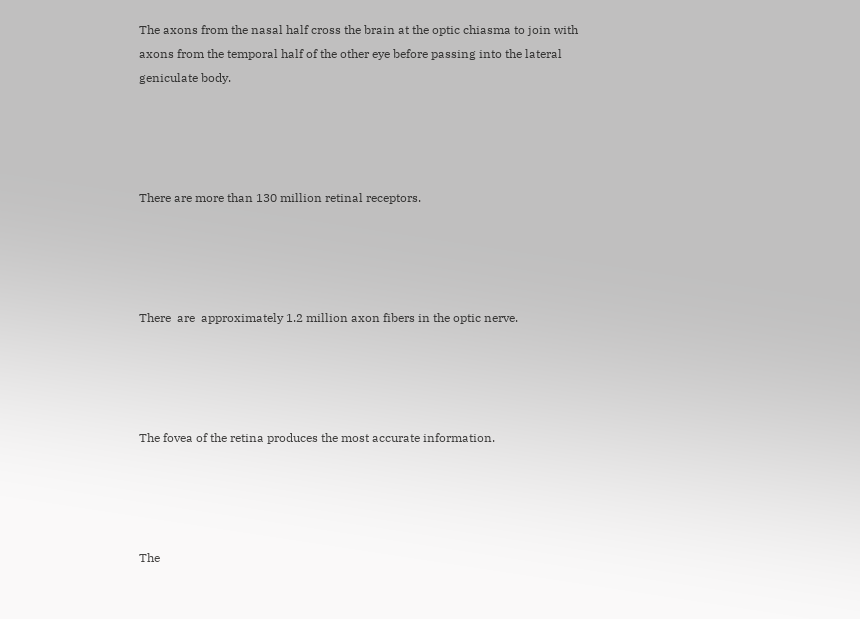The axons from the nasal half cross the brain at the optic chiasma to join with axons from the temporal half of the other eye before passing into the lateral geniculate body.




There are more than 130 million retinal receptors.




There  are  approximately 1.2 million axon fibers in the optic nerve.




The fovea of the retina produces the most accurate information.




The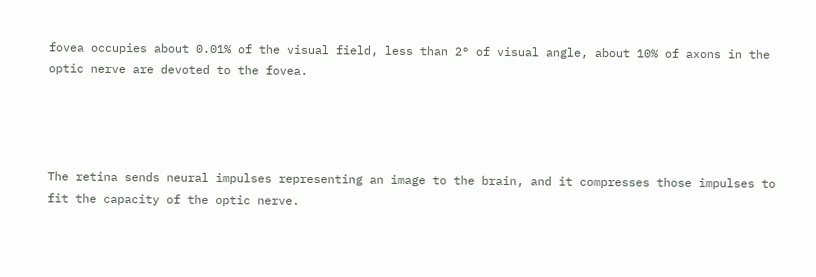fovea occupies about 0.01% of the visual field, less than 2° of visual angle, about 10% of axons in the optic nerve are devoted to the fovea.




The retina sends neural impulses representing an image to the brain, and it compresses those impulses to fit the capacity of the optic nerve.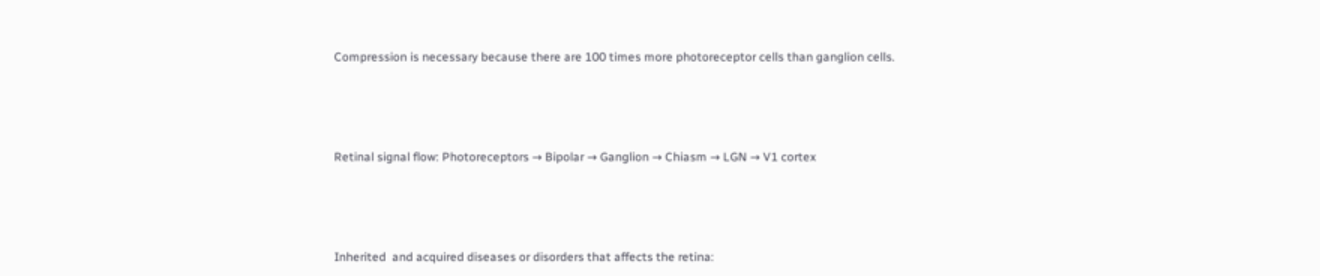Compression is necessary because there are 100 times more photoreceptor cells than ganglion cells.




Retinal signal flow: Photoreceptors → Bipolar → Ganglion → Chiasm → LGN → V1 cortex




Inherited  and acquired diseases or disorders that affects the retina: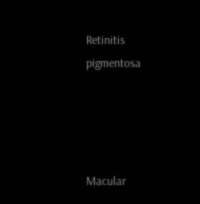Retinitis pigmentosa




Macular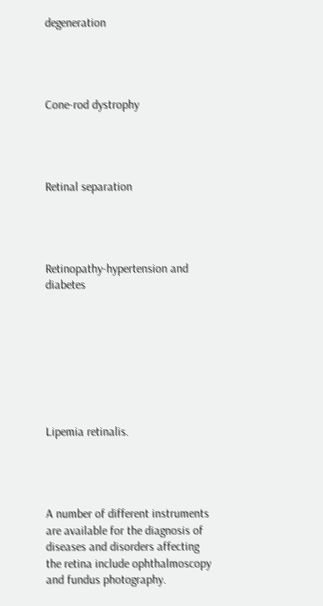degeneration




Cone-rod dystrophy




Retinal separation




Retinopathy-hypertension and diabetes








Lipemia retinalis.




A number of different instruments are available for the diagnosis of diseases and disorders affecting the retina include ophthalmoscopy and fundus photography.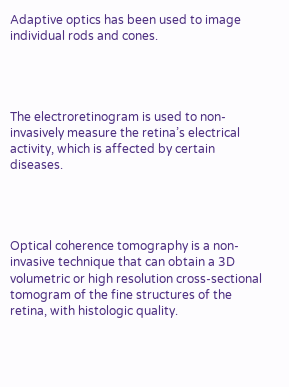Adaptive optics has been used to image individual rods and cones.




The electroretinogram is used to non-invasively measure the retina’s electrical activity, which is affected by certain diseases.




Optical coherence tomography is a non-invasive technique that can obtain a 3D volumetric or high resolution cross-sectional tomogram of the fine structures of the retina, with histologic quality.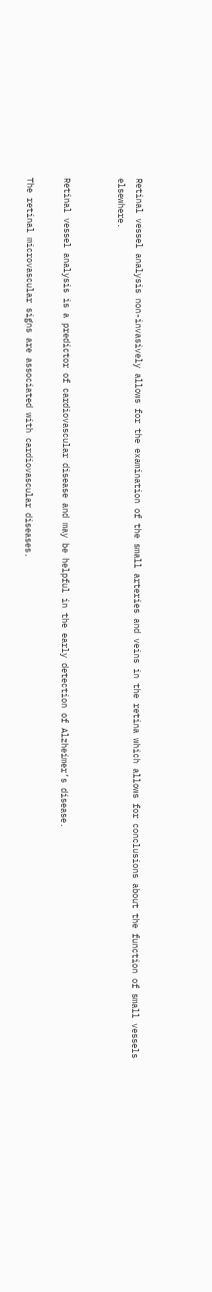Retinal vessel analysis non-invasively allows for the examination of the small arteries and veins in the retina which allows for conclusions about the function of small vessels elsewhere.


Retinal vessel analysis is a predictor of cardiovascular disease and may be helpful in the early detection of Alzheimer’s disease.

The retinal microvascular signs are associated with cardiovascular diseases.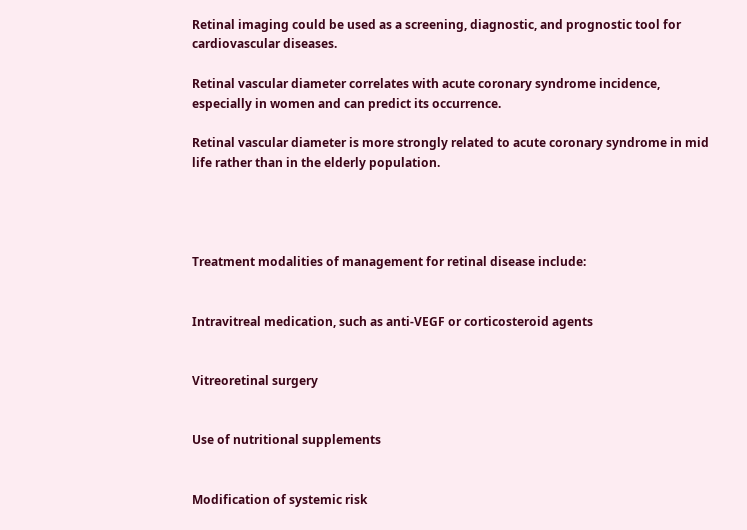Retinal imaging could be used as a screening, diagnostic, and prognostic tool for cardiovascular diseases.

Retinal vascular diameter correlates with acute coronary syndrome incidence, especially in women and can predict its occurrence.

Retinal vascular diameter is more strongly related to acute coronary syndrome in mid life rather than in the elderly population.




Treatment modalities of management for retinal disease include:


Intravitreal medication, such as anti-VEGF or corticosteroid agents


Vitreoretinal surgery


Use of nutritional supplements


Modification of systemic risk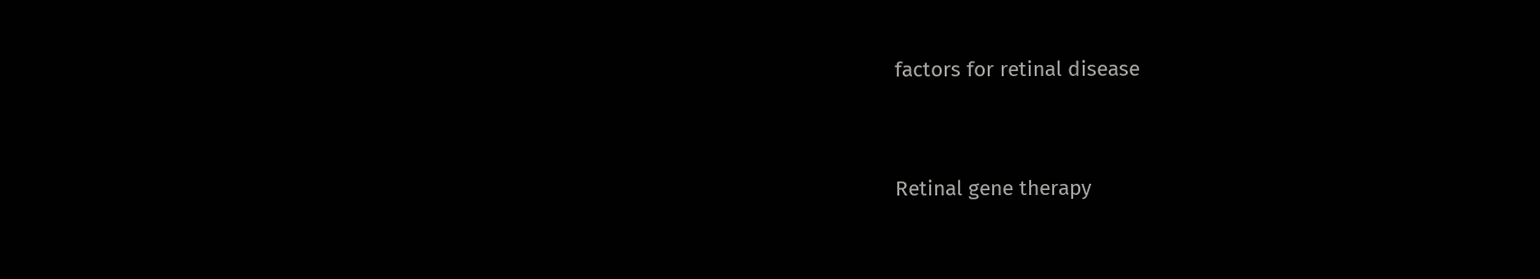factors for retinal disease


Retinal gene therapy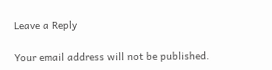Leave a Reply

Your email address will not be published.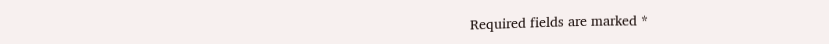Required fields are marked *